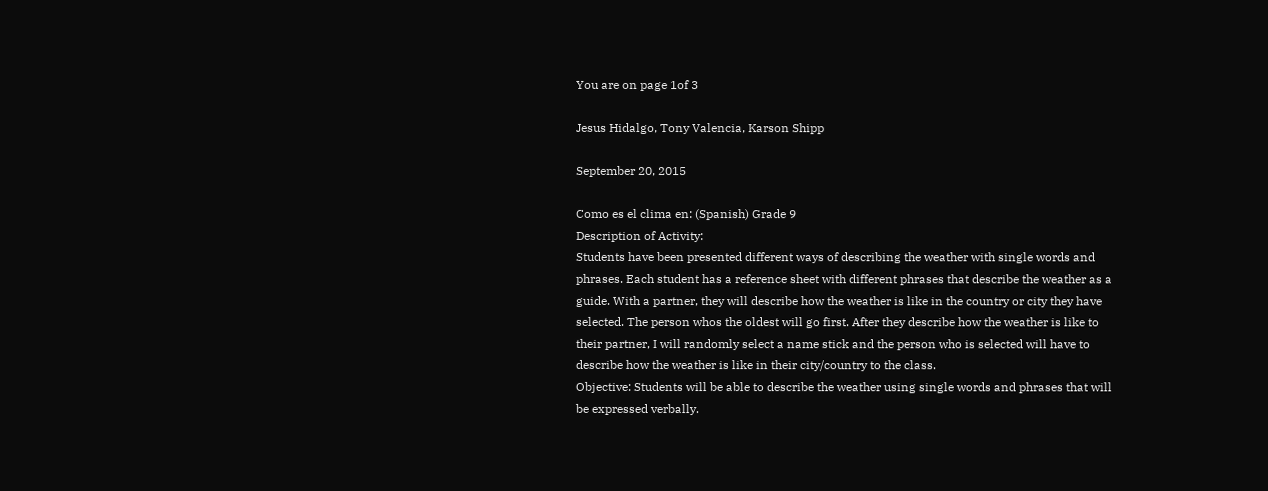You are on page 1of 3

Jesus Hidalgo, Tony Valencia, Karson Shipp

September 20, 2015

Como es el clima en: (Spanish) Grade 9
Description of Activity:
Students have been presented different ways of describing the weather with single words and
phrases. Each student has a reference sheet with different phrases that describe the weather as a
guide. With a partner, they will describe how the weather is like in the country or city they have
selected. The person whos the oldest will go first. After they describe how the weather is like to
their partner, I will randomly select a name stick and the person who is selected will have to
describe how the weather is like in their city/country to the class.
Objective: Students will be able to describe the weather using single words and phrases that will
be expressed verbally.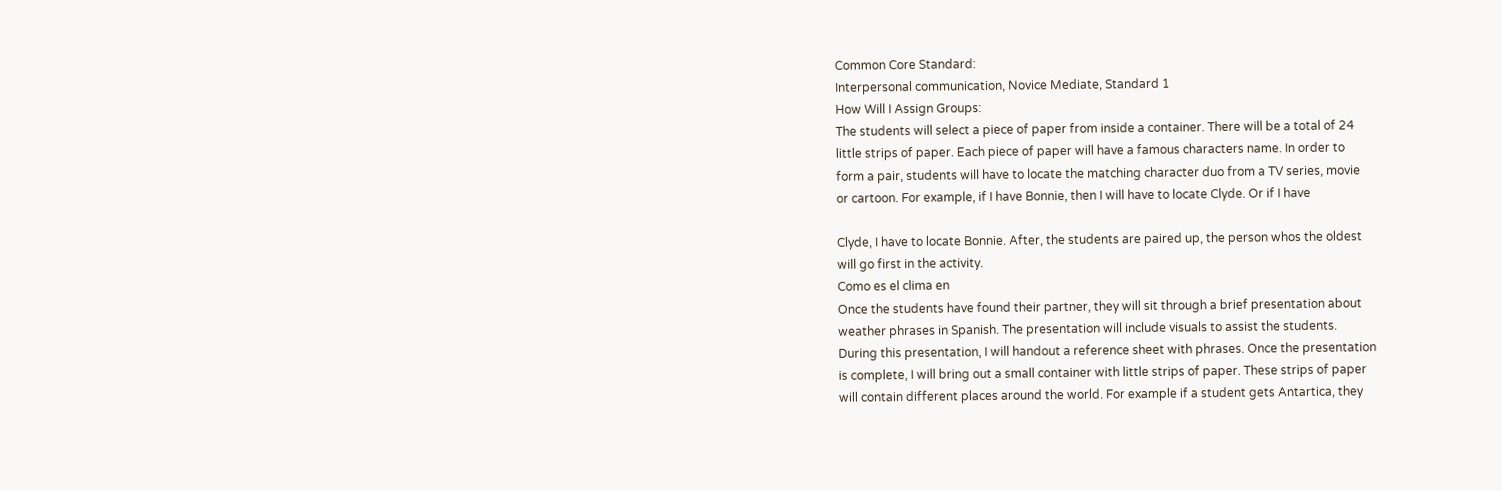Common Core Standard:
Interpersonal communication, Novice Mediate, Standard 1
How Will I Assign Groups:
The students will select a piece of paper from inside a container. There will be a total of 24
little strips of paper. Each piece of paper will have a famous characters name. In order to
form a pair, students will have to locate the matching character duo from a TV series, movie
or cartoon. For example, if I have Bonnie, then I will have to locate Clyde. Or if I have

Clyde, I have to locate Bonnie. After, the students are paired up, the person whos the oldest
will go first in the activity.
Como es el clima en
Once the students have found their partner, they will sit through a brief presentation about
weather phrases in Spanish. The presentation will include visuals to assist the students.
During this presentation, I will handout a reference sheet with phrases. Once the presentation
is complete, I will bring out a small container with little strips of paper. These strips of paper
will contain different places around the world. For example if a student gets Antartica, they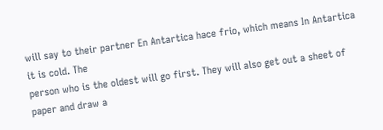will say to their partner En Antartica hace frio, which means In Antartica it is cold. The
person who is the oldest will go first. They will also get out a sheet of paper and draw a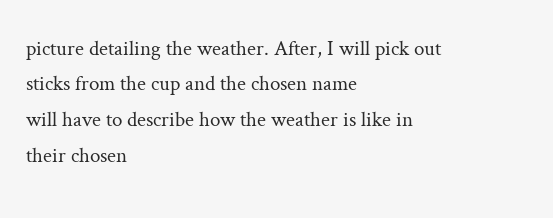picture detailing the weather. After, I will pick out sticks from the cup and the chosen name
will have to describe how the weather is like in their chosen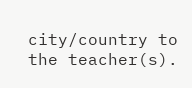city/country to the teacher(s).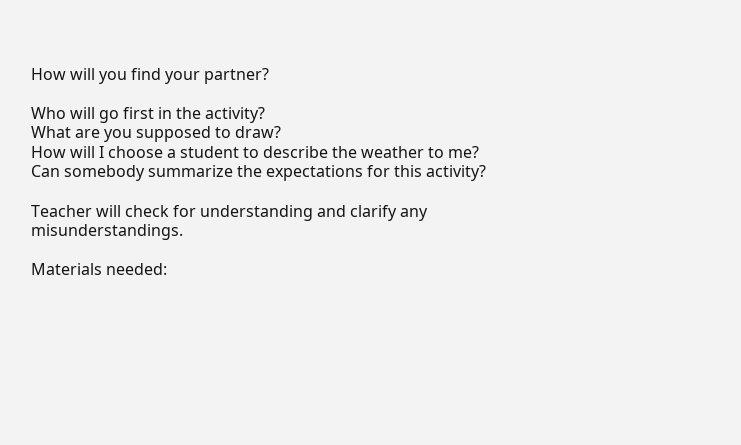How will you find your partner?

Who will go first in the activity?
What are you supposed to draw?
How will I choose a student to describe the weather to me?
Can somebody summarize the expectations for this activity?

Teacher will check for understanding and clarify any misunderstandings.

Materials needed: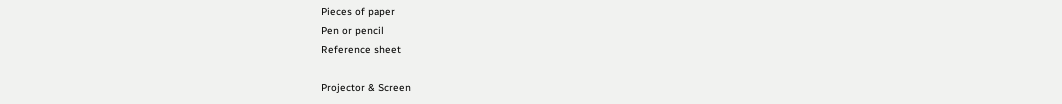Pieces of paper
Pen or pencil
Reference sheet

Projector & Screen